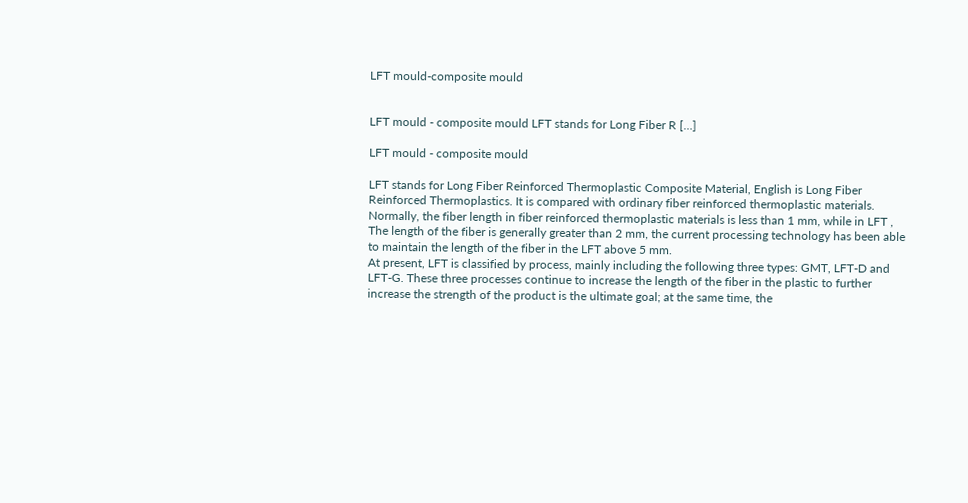LFT mould-composite mould


LFT mould - composite mould LFT stands for Long Fiber R […]

LFT mould - composite mould

LFT stands for Long Fiber Reinforced Thermoplastic Composite Material, English is Long Fiber Reinforced Thermoplastics. It is compared with ordinary fiber reinforced thermoplastic materials. Normally, the fiber length in fiber reinforced thermoplastic materials is less than 1 mm, while in LFT , The length of the fiber is generally greater than 2 mm, the current processing technology has been able to maintain the length of the fiber in the LFT above 5 mm.
At present, LFT is classified by process, mainly including the following three types: GMT, LFT-D and LFT-G. These three processes continue to increase the length of the fiber in the plastic to further increase the strength of the product is the ultimate goal; at the same time, the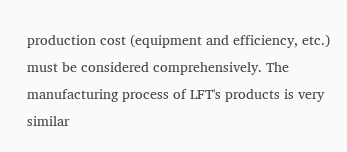production cost (equipment and efficiency, etc.) must be considered comprehensively. The manufacturing process of LFT's products is very similar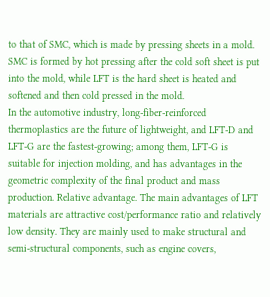to that of SMC, which is made by pressing sheets in a mold. SMC is formed by hot pressing after the cold soft sheet is put into the mold, while LFT is the hard sheet is heated and softened and then cold pressed in the mold.
In the automotive industry, long-fiber-reinforced thermoplastics are the future of lightweight, and LFT-D and LFT-G are the fastest-growing; among them, LFT-G is suitable for injection molding, and has advantages in the geometric complexity of the final product and mass production. Relative advantage. The main advantages of LFT materials are attractive cost/performance ratio and relatively low density. They are mainly used to make structural and semi-structural components, such as engine covers,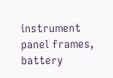instrument panel frames, battery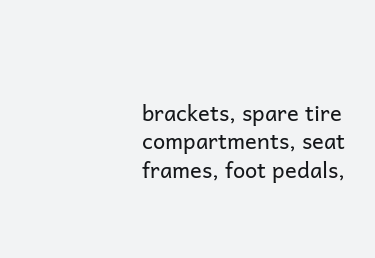brackets, spare tire compartments, seat frames, foot pedals,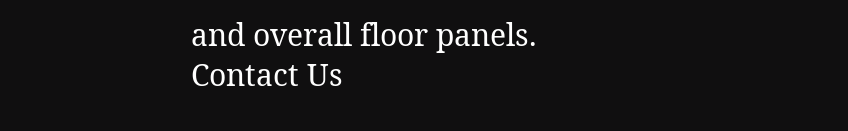and overall floor panels.
Contact Us